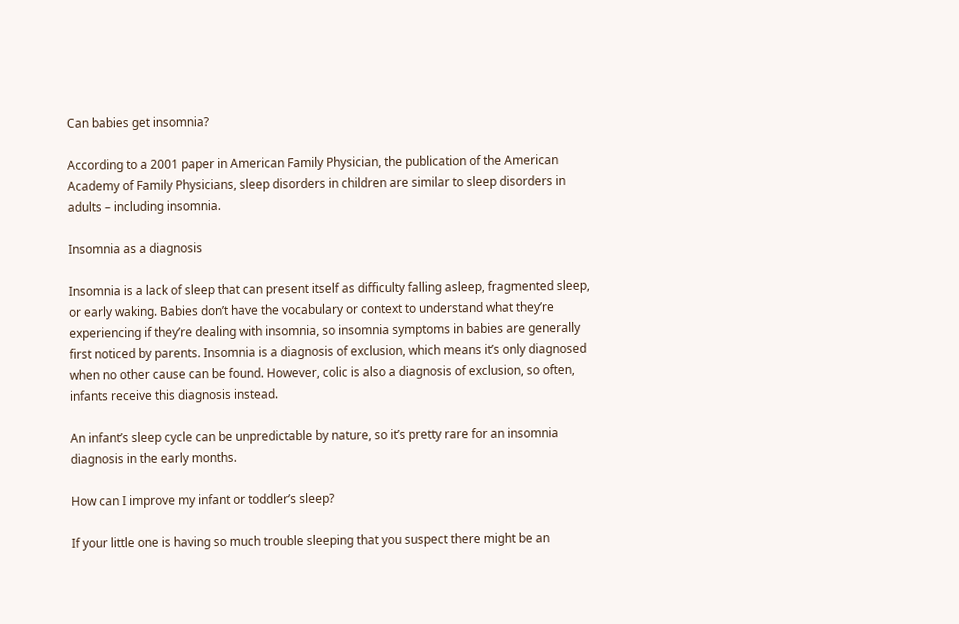Can babies get insomnia?

According to a 2001 paper in American Family Physician, the publication of the American Academy of Family Physicians, sleep disorders in children are similar to sleep disorders in adults – including insomnia.

Insomnia as a diagnosis

Insomnia is a lack of sleep that can present itself as difficulty falling asleep, fragmented sleep, or early waking. Babies don’t have the vocabulary or context to understand what they’re experiencing if they’re dealing with insomnia, so insomnia symptoms in babies are generally first noticed by parents. Insomnia is a diagnosis of exclusion, which means it’s only diagnosed when no other cause can be found. However, colic is also a diagnosis of exclusion, so often, infants receive this diagnosis instead.

An infant’s sleep cycle can be unpredictable by nature, so it’s pretty rare for an insomnia diagnosis in the early months.

How can I improve my infant or toddler’s sleep?

If your little one is having so much trouble sleeping that you suspect there might be an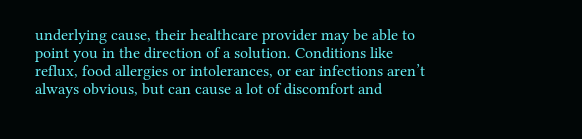underlying cause, their healthcare provider may be able to point you in the direction of a solution. Conditions like reflux, food allergies or intolerances, or ear infections aren’t always obvious, but can cause a lot of discomfort and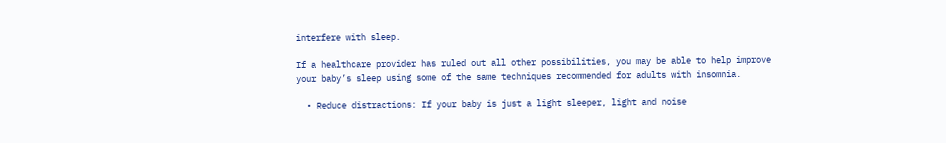interfere with sleep.

If a healthcare provider has ruled out all other possibilities, you may be able to help improve your baby’s sleep using some of the same techniques recommended for adults with insomnia.

  • Reduce distractions: If your baby is just a light sleeper, light and noise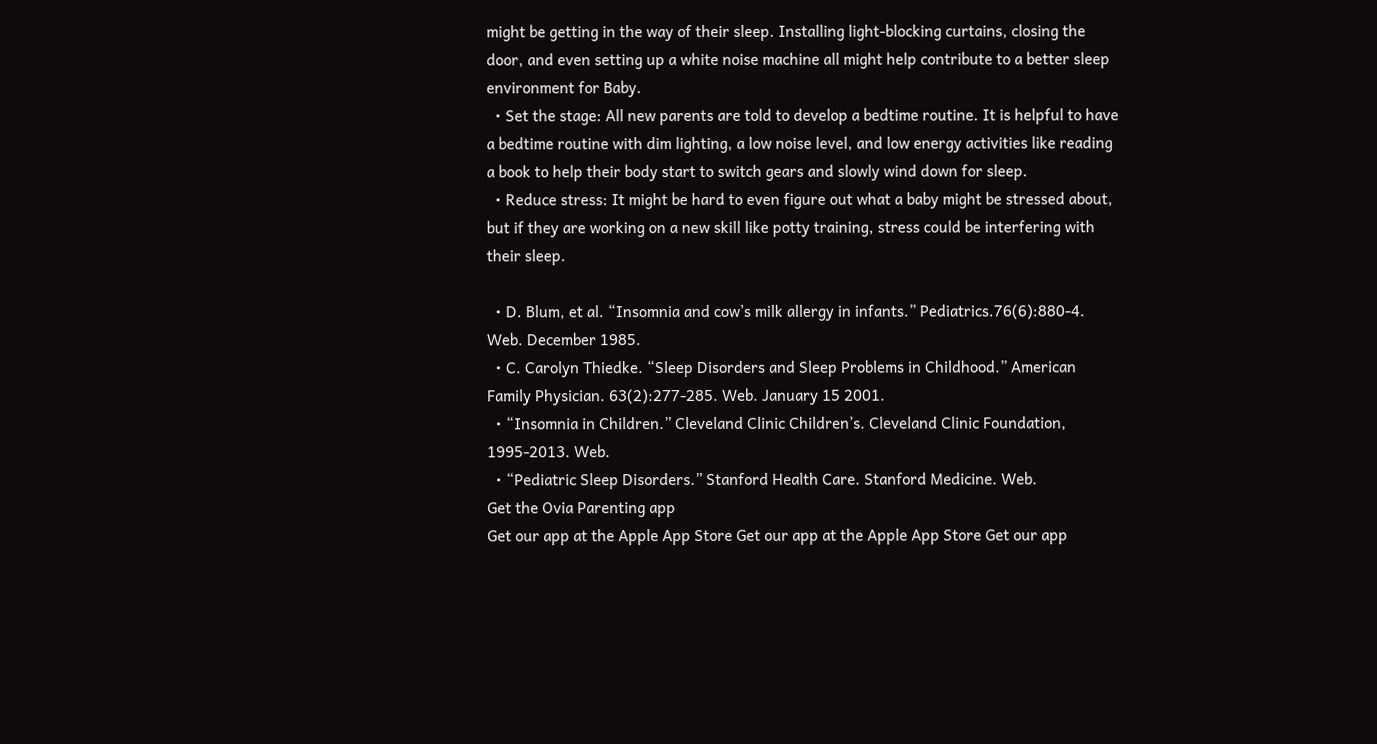might be getting in the way of their sleep. Installing light-blocking curtains, closing the door, and even setting up a white noise machine all might help contribute to a better sleep environment for Baby.
  • Set the stage: All new parents are told to develop a bedtime routine. It is helpful to have a bedtime routine with dim lighting, a low noise level, and low energy activities like reading a book to help their body start to switch gears and slowly wind down for sleep.
  • Reduce stress: It might be hard to even figure out what a baby might be stressed about, but if they are working on a new skill like potty training, stress could be interfering with their sleep.

  • D. Blum, et al. “Insomnia and cow’s milk allergy in infants.” Pediatrics.76(6):880-4. Web. December 1985.
  • C. Carolyn Thiedke. “Sleep Disorders and Sleep Problems in Childhood.” American Family Physician. 63(2):277-285. Web. January 15 2001.
  • “Insomnia in Children.” Cleveland Clinic Children’s. Cleveland Clinic Foundation, 1995-2013. Web.
  • “Pediatric Sleep Disorders.” Stanford Health Care. Stanford Medicine. Web.
Get the Ovia Parenting app
Get our app at the Apple App Store Get our app at the Apple App Store Get our app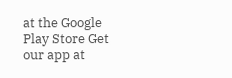at the Google Play Store Get our app at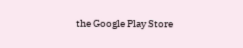the Google Play Store